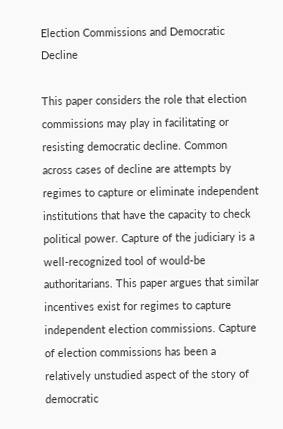Election Commissions and Democratic Decline

This paper considers the role that election commissions may play in facilitating or resisting democratic decline. Common across cases of decline are attempts by regimes to capture or eliminate independent institutions that have the capacity to check political power. Capture of the judiciary is a well-recognized tool of would-be authoritarians. This paper argues that similar incentives exist for regimes to capture independent election commissions. Capture of election commissions has been a relatively unstudied aspect of the story of democratic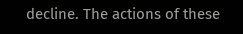decline. The actions of these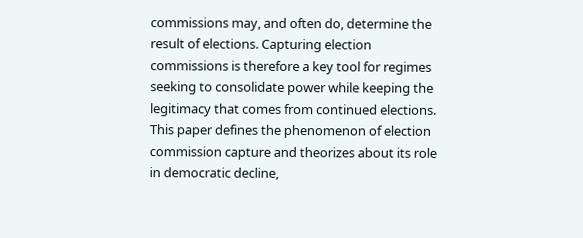commissions may, and often do, determine the result of elections. Capturing election commissions is therefore a key tool for regimes seeking to consolidate power while keeping the legitimacy that comes from continued elections. This paper defines the phenomenon of election commission capture and theorizes about its role in democratic decline,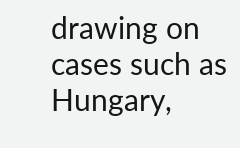drawing on cases such as Hungary,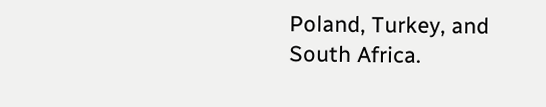Poland, Turkey, and South Africa.